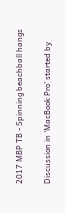2017 MBP TB - Spinning beachball hangs

Discussion in 'MacBook Pro' started by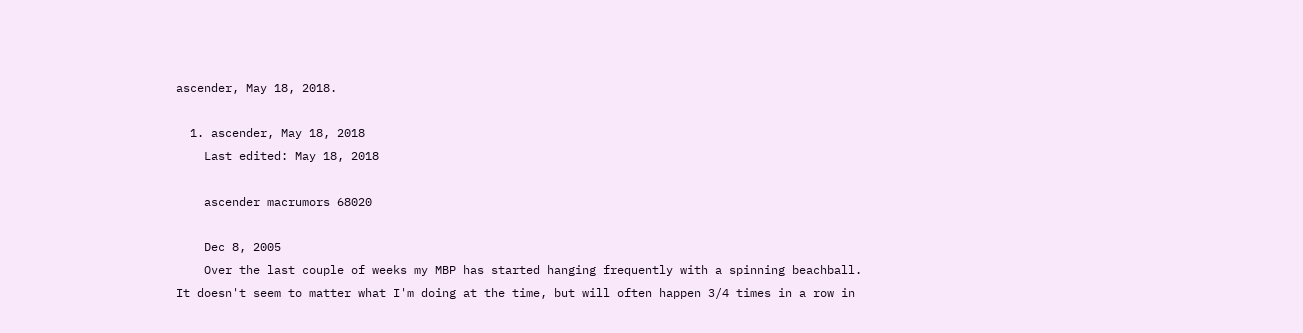ascender, May 18, 2018.

  1. ascender, May 18, 2018
    Last edited: May 18, 2018

    ascender macrumors 68020

    Dec 8, 2005
    Over the last couple of weeks my MBP has started hanging frequently with a spinning beachball. It doesn't seem to matter what I'm doing at the time, but will often happen 3/4 times in a row in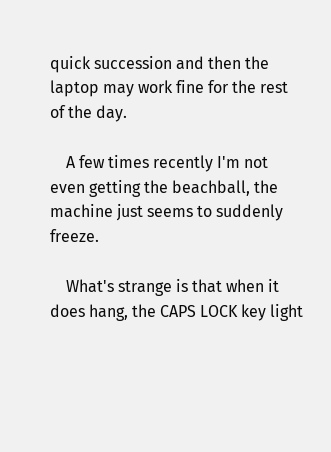quick succession and then the laptop may work fine for the rest of the day.

    A few times recently I'm not even getting the beachball, the machine just seems to suddenly freeze.

    What's strange is that when it does hang, the CAPS LOCK key light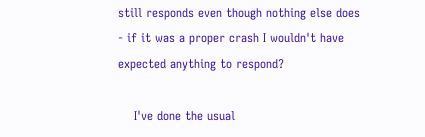still responds even though nothing else does - if it was a proper crash I wouldn't have expected anything to respond?

    I've done the usual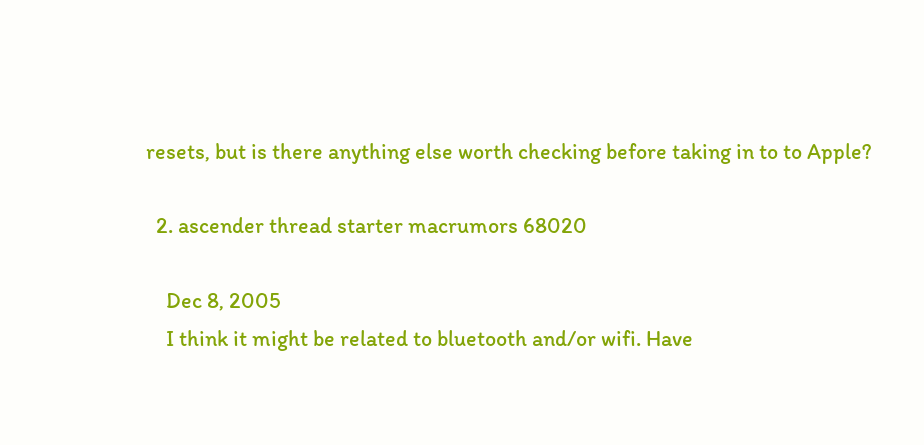resets, but is there anything else worth checking before taking in to to Apple?

  2. ascender thread starter macrumors 68020

    Dec 8, 2005
    I think it might be related to bluetooth and/or wifi. Have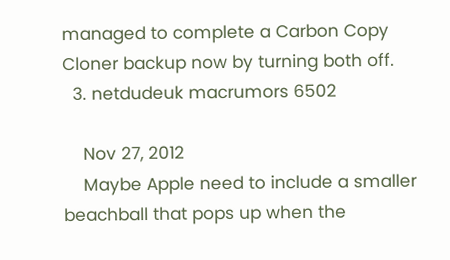managed to complete a Carbon Copy Cloner backup now by turning both off.
  3. netdudeuk macrumors 6502

    Nov 27, 2012
    Maybe Apple need to include a smaller beachball that pops up when the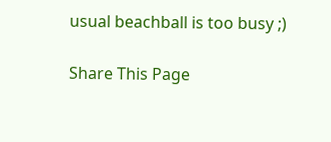usual beachball is too busy ;)

Share This Page